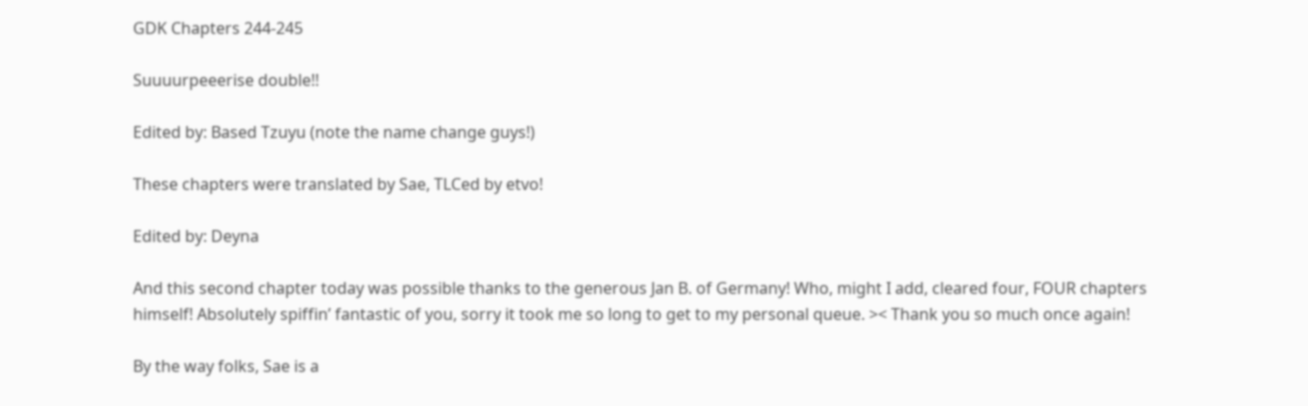GDK Chapters 244-245

Suuuurpeeerise double!!

Edited by: Based Tzuyu (note the name change guys!)

These chapters were translated by Sae, TLCed by etvo!

Edited by: Deyna

And this second chapter today was possible thanks to the generous Jan B. of Germany! Who, might I add, cleared four, FOUR chapters himself! Absolutely spiffin’ fantastic of you, sorry it took me so long to get to my personal queue. >< Thank you so much once again!

By the way folks, Sae is a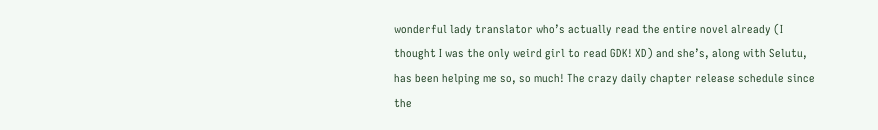wonderful lady translator who’s actually read the entire novel already (I thought I was the only weird girl to read GDK! XD) and she’s, along with Selutu, has been helping me so, so much! The crazy daily chapter release schedule since the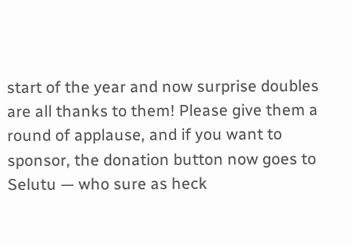start of the year and now surprise doubles are all thanks to them! Please give them a round of applause, and if you want to sponsor, the donation button now goes to Selutu — who sure as heck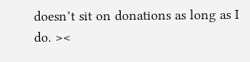doesn’t sit on donations as long as I do. ><